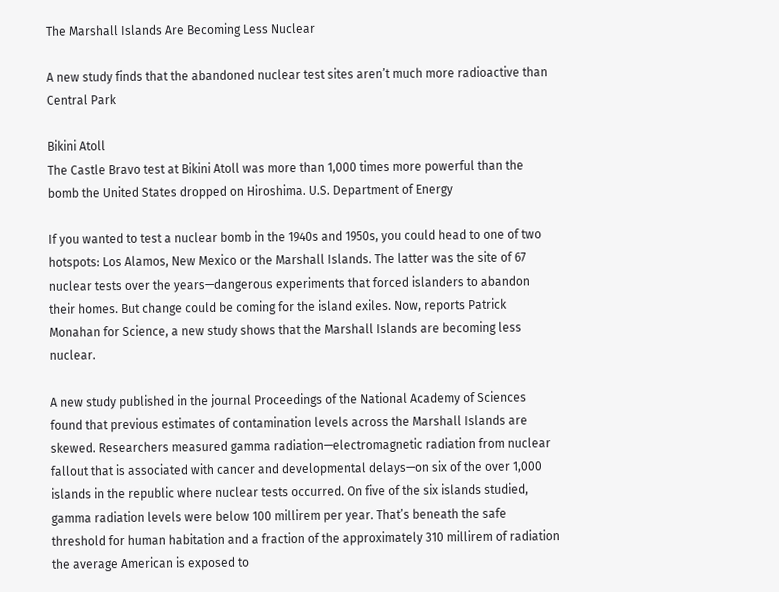The Marshall Islands Are Becoming Less Nuclear

A new study finds that the abandoned nuclear test sites aren’t much more radioactive than Central Park

Bikini Atoll
The Castle Bravo test at Bikini Atoll was more than 1,000 times more powerful than the bomb the United States dropped on Hiroshima. U.S. Department of Energy

If you wanted to test a nuclear bomb in the 1940s and 1950s, you could head to one of two hotspots: Los Alamos, New Mexico or the Marshall Islands. The latter was the site of 67 nuclear tests over the years—dangerous experiments that forced islanders to abandon their homes. But change could be coming for the island exiles. Now, reports Patrick Monahan for Science, a new study shows that the Marshall Islands are becoming less nuclear.

A new study published in the journal Proceedings of the National Academy of Sciences found that previous estimates of contamination levels across the Marshall Islands are skewed. Researchers measured gamma radiation—electromagnetic radiation from nuclear fallout that is associated with cancer and developmental delays—on six of the over 1,000 islands in the republic where nuclear tests occurred. On five of the six islands studied, gamma radiation levels were below 100 millirem per year. That’s beneath the safe threshold for human habitation and a fraction of the approximately 310 millirem of radiation the average American is exposed to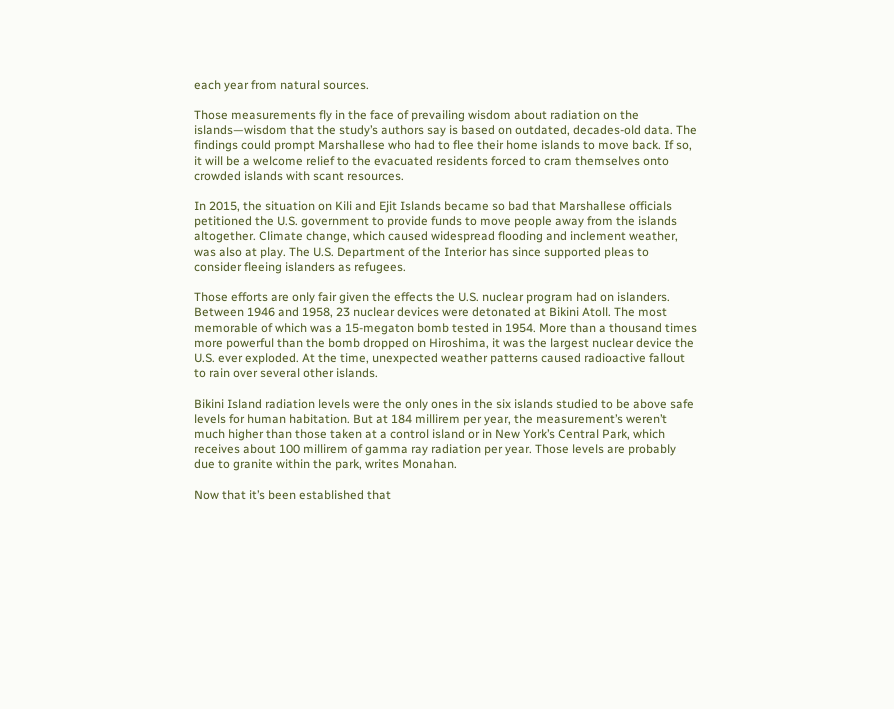each year from natural sources.

Those measurements fly in the face of prevailing wisdom about radiation on the islands—wisdom that the study’s authors say is based on outdated, decades-old data. The findings could prompt Marshallese who had to flee their home islands to move back. If so, it will be a welcome relief to the evacuated residents forced to cram themselves onto crowded islands with scant resources.

In 2015, the situation on Kili and Ejit Islands became so bad that Marshallese officials petitioned the U.S. government to provide funds to move people away from the islands altogether. Climate change, which caused widespread flooding and inclement weather, was also at play. The U.S. Department of the Interior has since supported pleas to consider fleeing islanders as refugees.

Those efforts are only fair given the effects the U.S. nuclear program had on islanders. Between 1946 and 1958, 23 nuclear devices were detonated at Bikini Atoll. The most memorable of which was a 15-megaton bomb tested in 1954. More than a thousand times more powerful than the bomb dropped on Hiroshima, it was the largest nuclear device the U.S. ever exploded. At the time, unexpected weather patterns caused radioactive fallout to rain over several other islands.

Bikini Island radiation levels were the only ones in the six islands studied to be above safe levels for human habitation. But at 184 millirem per year, the measurement’s weren’t much higher than those taken at a control island or in New York’s Central Park, which receives about 100 millirem of gamma ray radiation per year. Those levels are probably due to granite within the park, writes Monahan.

Now that it’s been established that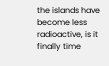the islands have become less radioactive, is it finally time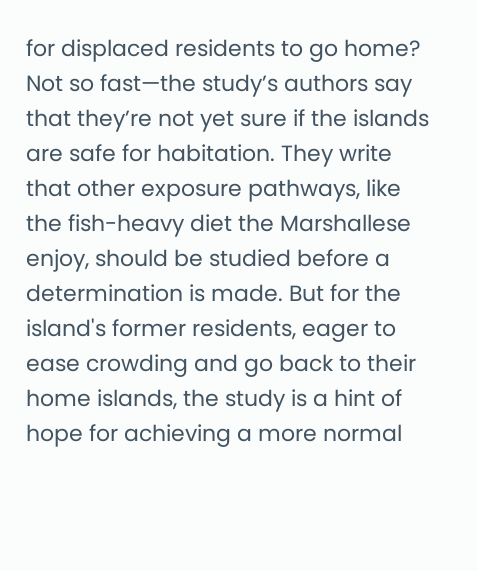for displaced residents to go home? Not so fast—the study’s authors say that they’re not yet sure if the islands are safe for habitation. They write that other exposure pathways, like the fish-heavy diet the Marshallese enjoy, should be studied before a determination is made. But for the island's former residents, eager to ease crowding and go back to their home islands, the study is a hint of hope for achieving a more normal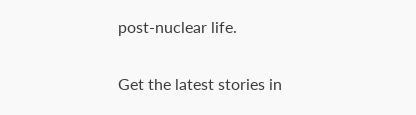post-nuclear life.

Get the latest stories in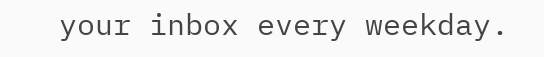your inbox every weekday.